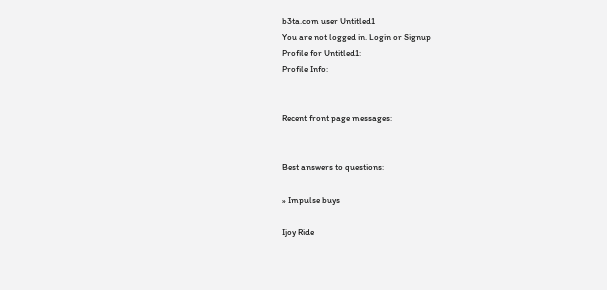b3ta.com user Untitled1
You are not logged in. Login or Signup
Profile for Untitled1:
Profile Info:


Recent front page messages:


Best answers to questions:

» Impulse buys

Ijoy Ride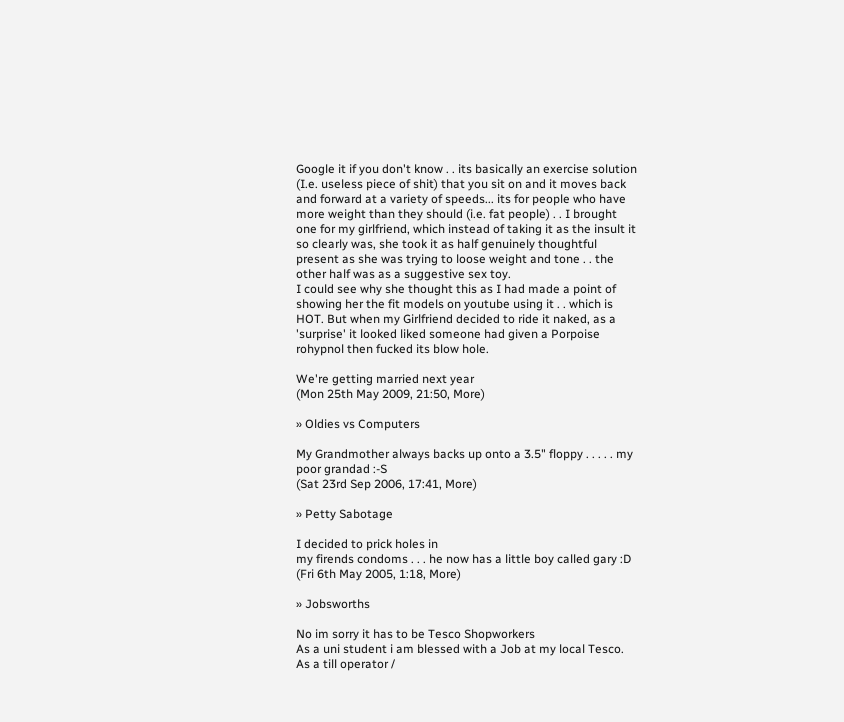Google it if you don't know . . its basically an exercise solution (I.e. useless piece of shit) that you sit on and it moves back and forward at a variety of speeds... its for people who have more weight than they should (i.e. fat people) . . I brought one for my girlfriend, which instead of taking it as the insult it so clearly was, she took it as half genuinely thoughtful present as she was trying to loose weight and tone . . the other half was as a suggestive sex toy.
I could see why she thought this as I had made a point of showing her the fit models on youtube using it . . which is HOT. But when my Girlfriend decided to ride it naked, as a 'surprise' it looked liked someone had given a Porpoise rohypnol then fucked its blow hole.

We're getting married next year
(Mon 25th May 2009, 21:50, More)

» Oldies vs Computers

My Grandmother always backs up onto a 3.5" floppy . . . . . my poor grandad :-S
(Sat 23rd Sep 2006, 17:41, More)

» Petty Sabotage

I decided to prick holes in
my firends condoms . . . he now has a little boy called gary :D
(Fri 6th May 2005, 1:18, More)

» Jobsworths

No im sorry it has to be Tesco Shopworkers
As a uni student i am blessed with a Job at my local Tesco. As a till operator /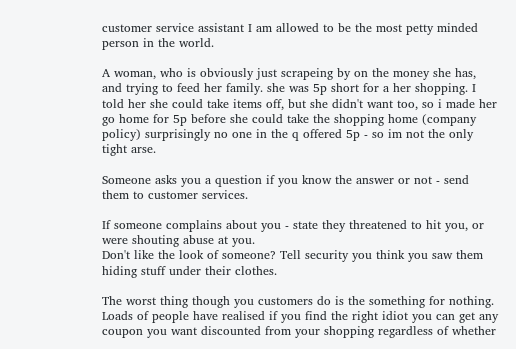customer service assistant I am allowed to be the most petty minded person in the world.

A woman, who is obviously just scrapeing by on the money she has, and trying to feed her family. she was 5p short for a her shopping. I told her she could take items off, but she didn't want too, so i made her go home for 5p before she could take the shopping home (company policy) surprisingly no one in the q offered 5p - so im not the only tight arse.

Someone asks you a question if you know the answer or not - send them to customer services.

If someone complains about you - state they threatened to hit you, or were shouting abuse at you.
Don't like the look of someone? Tell security you think you saw them hiding stuff under their clothes.

The worst thing though you customers do is the something for nothing. Loads of people have realised if you find the right idiot you can get any coupon you want discounted from your shopping regardless of whether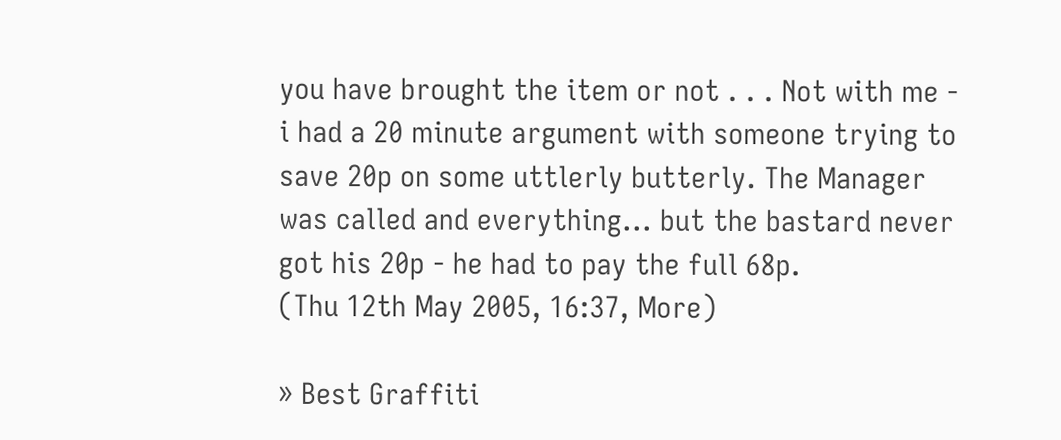you have brought the item or not . . . Not with me - i had a 20 minute argument with someone trying to save 20p on some uttlerly butterly. The Manager was called and everything... but the bastard never got his 20p - he had to pay the full 68p.
(Thu 12th May 2005, 16:37, More)

» Best Graffiti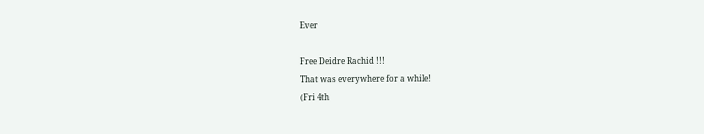Ever

Free Deidre Rachid !!!
That was everywhere for a while!
(Fri 4th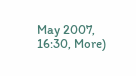May 2007, 16:30, More)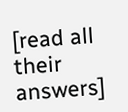[read all their answers]